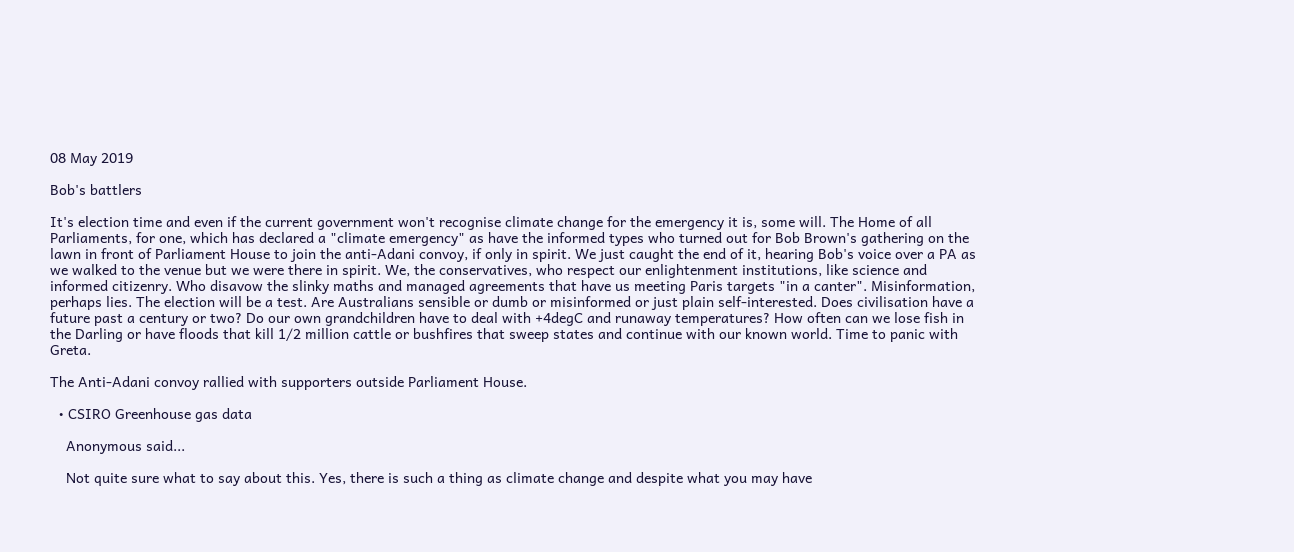08 May 2019

Bob's battlers

It's election time and even if the current government won't recognise climate change for the emergency it is, some will. The Home of all Parliaments, for one, which has declared a "climate emergency" as have the informed types who turned out for Bob Brown's gathering on the lawn in front of Parliament House to join the anti-Adani convoy, if only in spirit. We just caught the end of it, hearing Bob's voice over a PA as we walked to the venue but we were there in spirit. We, the conservatives, who respect our enlightenment institutions, like science and informed citizenry. Who disavow the slinky maths and managed agreements that have us meeting Paris targets "in a canter". Misinformation, perhaps lies. The election will be a test. Are Australians sensible or dumb or misinformed or just plain self-interested. Does civilisation have a future past a century or two? Do our own grandchildren have to deal with +4degC and runaway temperatures? How often can we lose fish in the Darling or have floods that kill 1/2 million cattle or bushfires that sweep states and continue with our known world. Time to panic with Greta.

The Anti-Adani convoy rallied with supporters outside Parliament House.

  • CSIRO Greenhouse gas data

    Anonymous said...

    Not quite sure what to say about this. Yes, there is such a thing as climate change and despite what you may have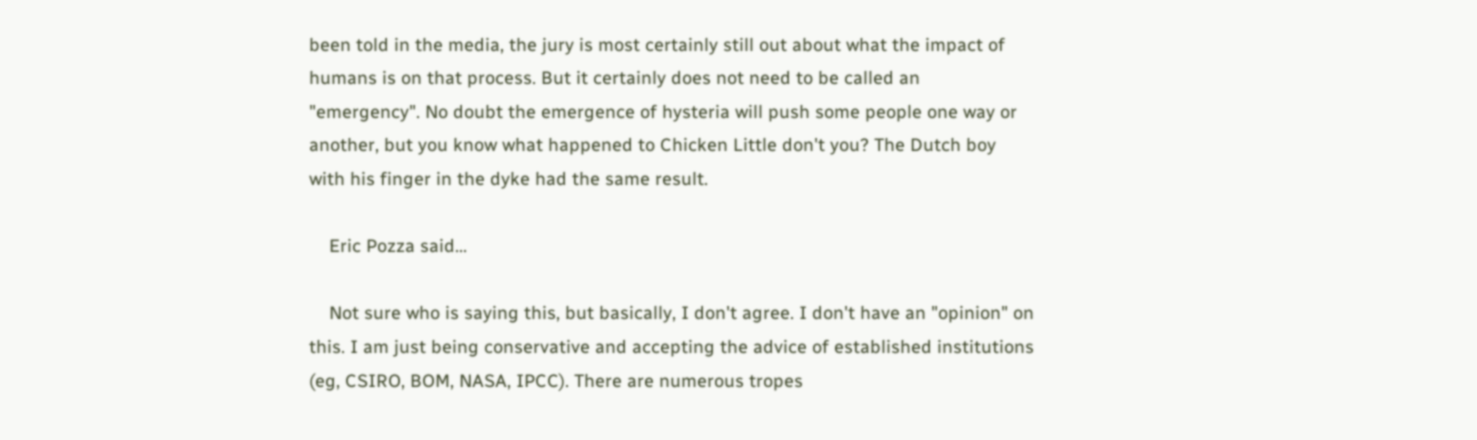been told in the media, the jury is most certainly still out about what the impact of humans is on that process. But it certainly does not need to be called an "emergency". No doubt the emergence of hysteria will push some people one way or another, but you know what happened to Chicken Little don't you? The Dutch boy with his finger in the dyke had the same result.

    Eric Pozza said...

    Not sure who is saying this, but basically, I don't agree. I don't have an "opinion" on this. I am just being conservative and accepting the advice of established institutions (eg, CSIRO, BOM, NASA, IPCC). There are numerous tropes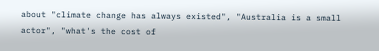about "climate change has always existed", "Australia is a small actor", "what's the cost of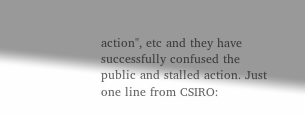action", etc and they have successfully confused the public and stalled action. Just one line from CSIRO: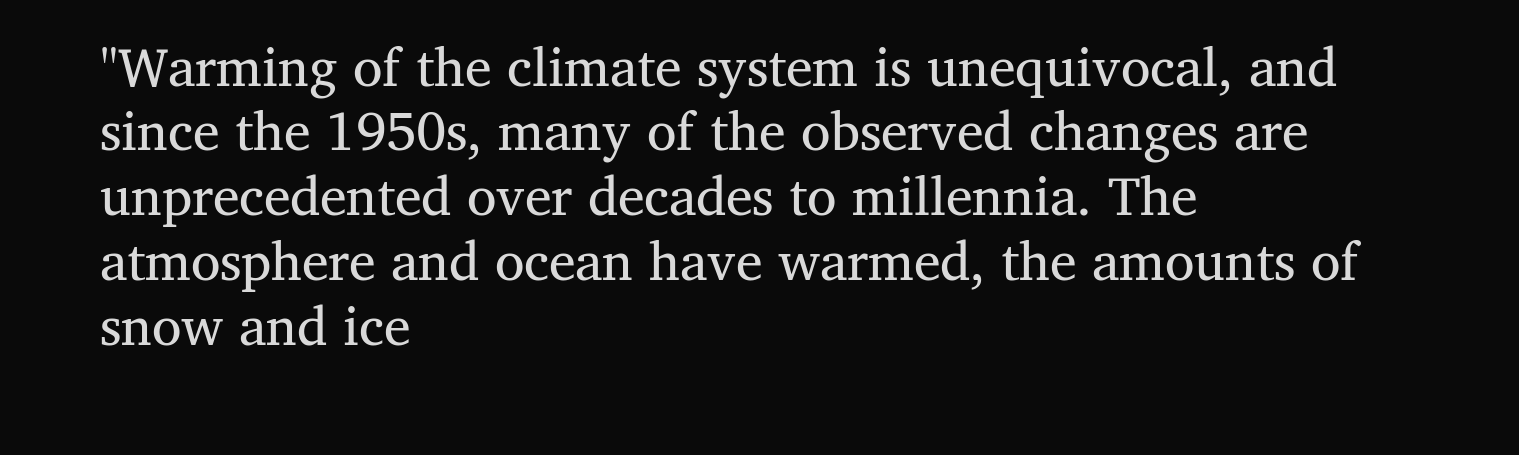"Warming of the climate system is unequivocal, and since the 1950s, many of the observed changes are unprecedented over decades to millennia. The atmosphere and ocean have warmed, the amounts of snow and ice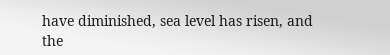have diminished, sea level has risen, and the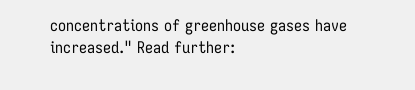concentrations of greenhouse gases have increased." Read further: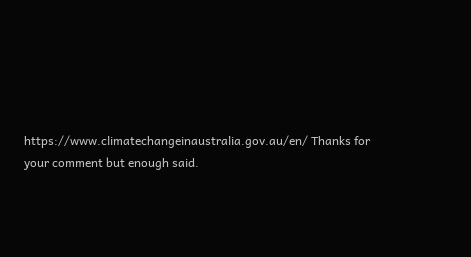https://www.climatechangeinaustralia.gov.au/en/ Thanks for your comment but enough said.